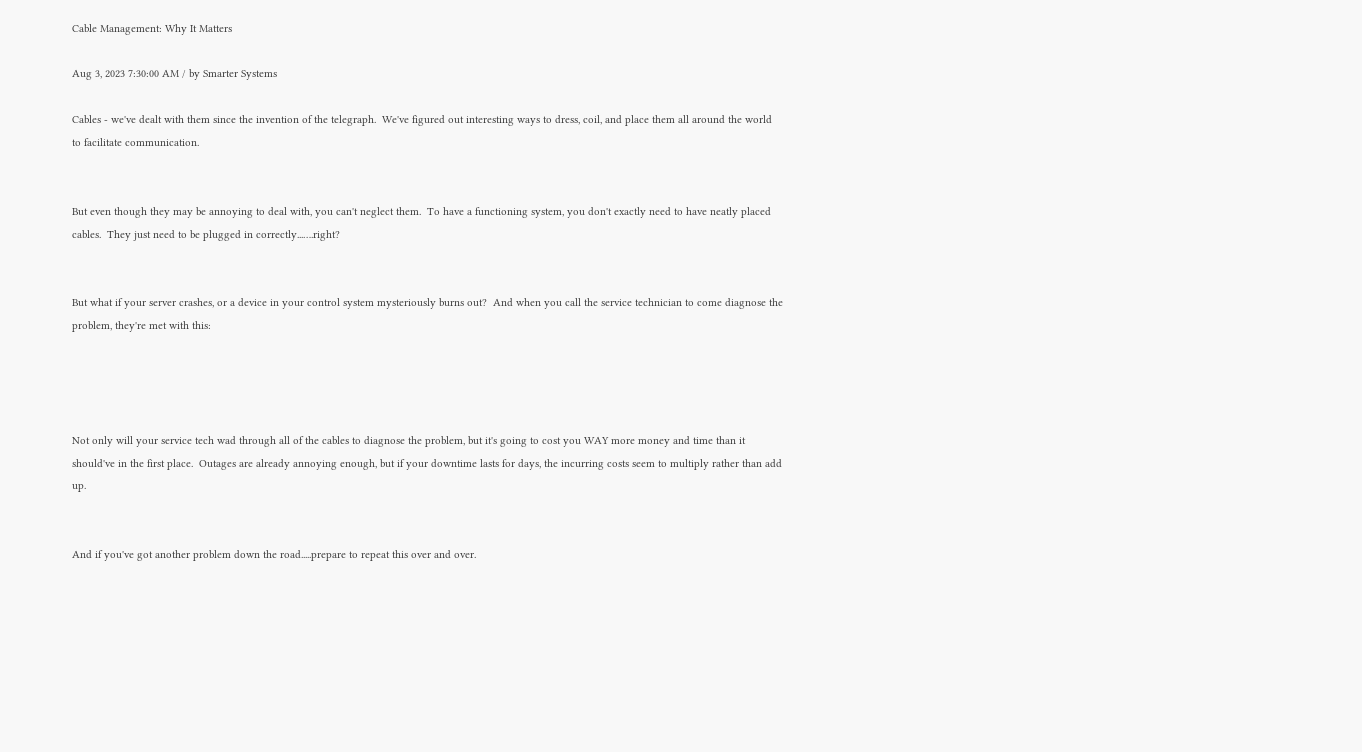Cable Management: Why It Matters

Aug 3, 2023 7:30:00 AM / by Smarter Systems

Cables - we've dealt with them since the invention of the telegraph.  We've figured out interesting ways to dress, coil, and place them all around the world to facilitate communication.


But even though they may be annoying to deal with, you can't neglect them.  To have a functioning system, you don't exactly need to have neatly placed cables.  They just need to be plugged in correctly...….right?


But what if your server crashes, or a device in your control system mysteriously burns out?  And when you call the service technician to come diagnose the problem, they're met with this:




Not only will your service tech wad through all of the cables to diagnose the problem, but it's going to cost you WAY more money and time than it should've in the first place.  Outages are already annoying enough, but if your downtime lasts for days, the incurring costs seem to multiply rather than add up.


And if you've got another problem down the road.....prepare to repeat this over and over.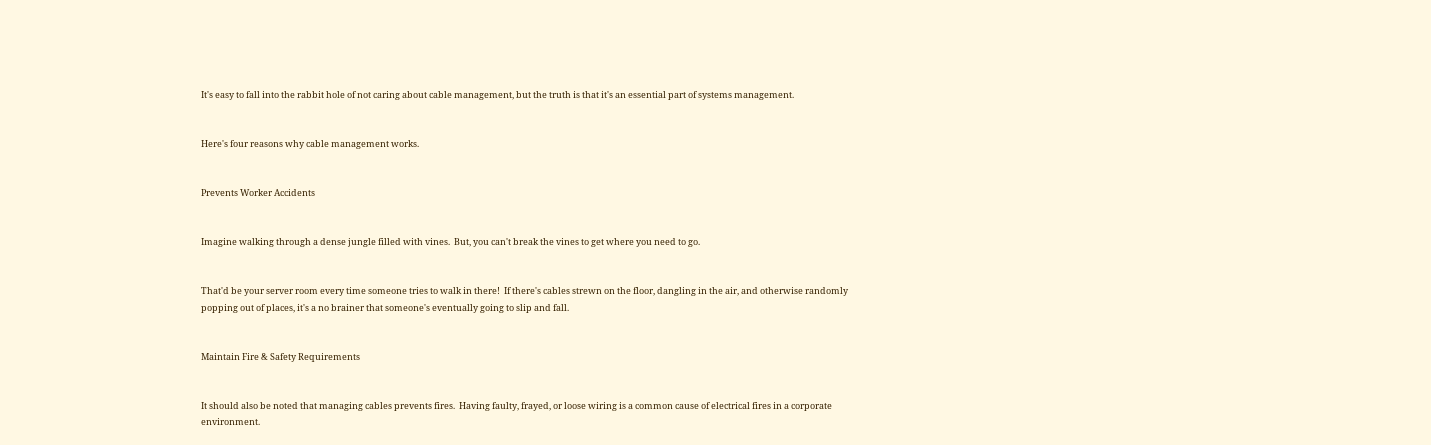It's easy to fall into the rabbit hole of not caring about cable management, but the truth is that it's an essential part of systems management.


Here's four reasons why cable management works.


Prevents Worker Accidents


Imagine walking through a dense jungle filled with vines.  But, you can't break the vines to get where you need to go.


That'd be your server room every time someone tries to walk in there!  If there's cables strewn on the floor, dangling in the air, and otherwise randomly popping out of places, it's a no brainer that someone's eventually going to slip and fall.


Maintain Fire & Safety Requirements


It should also be noted that managing cables prevents fires.  Having faulty, frayed, or loose wiring is a common cause of electrical fires in a corporate environment.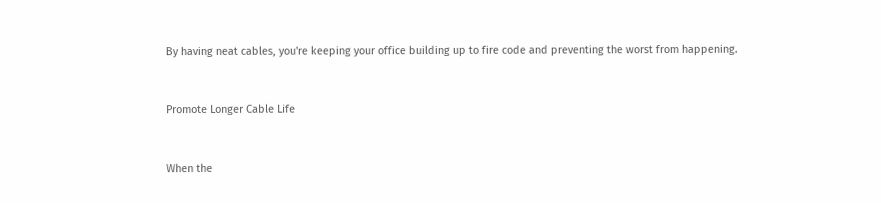By having neat cables, you're keeping your office building up to fire code and preventing the worst from happening.


Promote Longer Cable Life


When the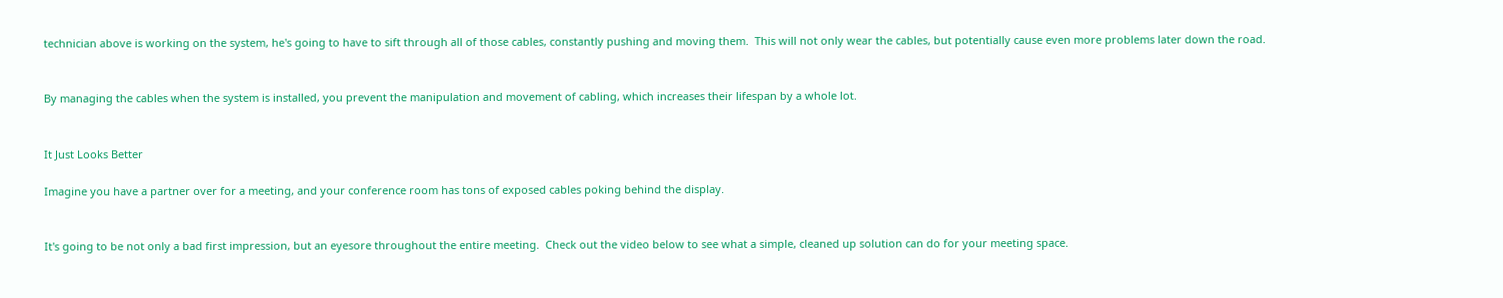technician above is working on the system, he's going to have to sift through all of those cables, constantly pushing and moving them.  This will not only wear the cables, but potentially cause even more problems later down the road.


By managing the cables when the system is installed, you prevent the manipulation and movement of cabling, which increases their lifespan by a whole lot.


It Just Looks Better

Imagine you have a partner over for a meeting, and your conference room has tons of exposed cables poking behind the display.


It's going to be not only a bad first impression, but an eyesore throughout the entire meeting.  Check out the video below to see what a simple, cleaned up solution can do for your meeting space.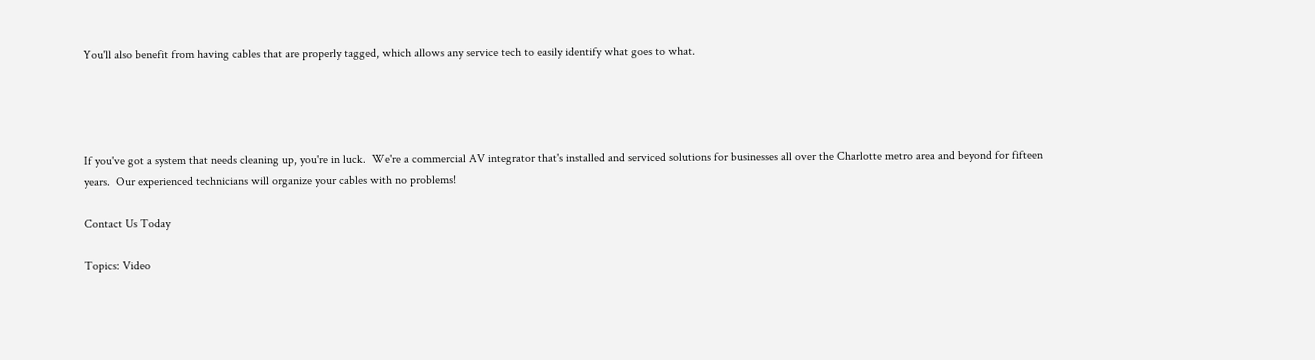You'll also benefit from having cables that are properly tagged, which allows any service tech to easily identify what goes to what.




If you've got a system that needs cleaning up, you're in luck.  We're a commercial AV integrator that's installed and serviced solutions for businesses all over the Charlotte metro area and beyond for fifteen years.  Our experienced technicians will organize your cables with no problems!

Contact Us Today

Topics: Video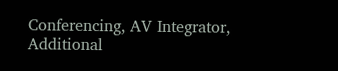Conferencing, AV Integrator, Additional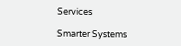Services

Smarter Systems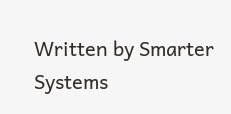Written by Smarter Systems